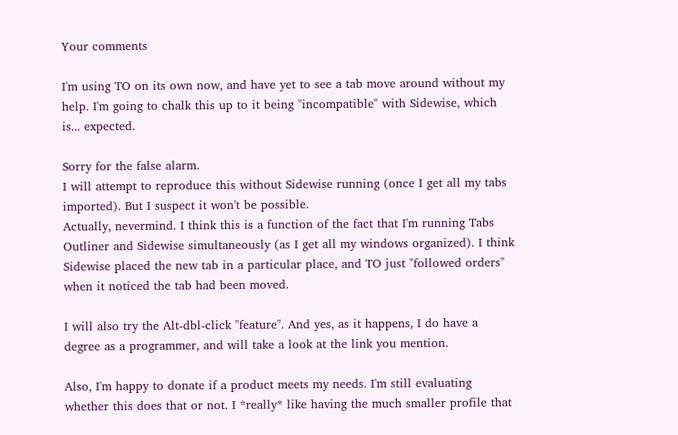Your comments

I'm using TO on its own now, and have yet to see a tab move around without my help. I'm going to chalk this up to it being "incompatible" with Sidewise, which is... expected.

Sorry for the false alarm.
I will attempt to reproduce this without Sidewise running (once I get all my tabs imported). But I suspect it won't be possible.
Actually, nevermind. I think this is a function of the fact that I'm running Tabs Outliner and Sidewise simultaneously (as I get all my windows organized). I think Sidewise placed the new tab in a particular place, and TO just "followed orders" when it noticed the tab had been moved.

I will also try the Alt-dbl-click "feature". And yes, as it happens, I do have a degree as a programmer, and will take a look at the link you mention.

Also, I'm happy to donate if a product meets my needs. I'm still evaluating whether this does that or not. I *really* like having the much smaller profile that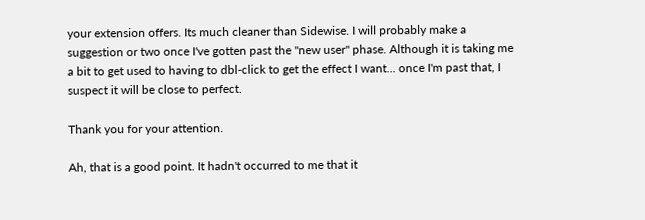your extension offers. Its much cleaner than Sidewise. I will probably make a suggestion or two once I've gotten past the "new user" phase. Although it is taking me a bit to get used to having to dbl-click to get the effect I want... once I'm past that, I suspect it will be close to perfect.

Thank you for your attention.

Ah, that is a good point. It hadn't occurred to me that it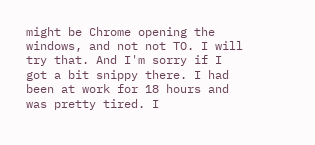might be Chrome opening the windows, and not not TO. I will try that. And I'm sorry if I got a bit snippy there. I had been at work for 18 hours and was pretty tired. I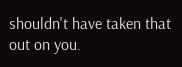shouldn't have taken that out on you.